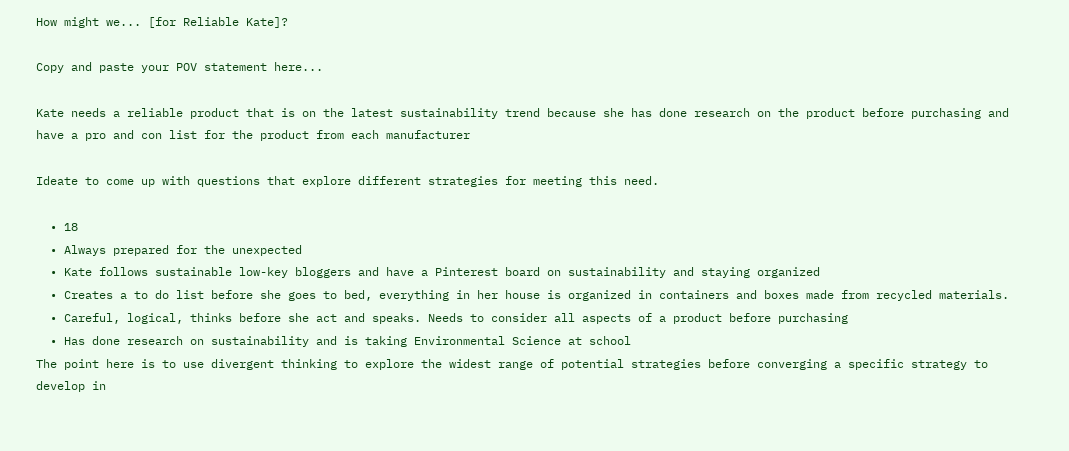How might we... [for Reliable Kate]?

Copy and paste your POV statement here...

Kate needs a reliable product that is on the latest sustainability trend because she has done research on the product before purchasing and have a pro and con list for the product from each manufacturer

Ideate to come up with questions that explore different strategies for meeting this need.

  • 18
  • Always prepared for the unexpected
  • Kate follows sustainable low-key bloggers and have a Pinterest board on sustainability and staying organized
  • Creates a to do list before she goes to bed, everything in her house is organized in containers and boxes made from recycled materials.
  • Careful, logical, thinks before she act and speaks. Needs to consider all aspects of a product before purchasing
  • Has done research on sustainability and is taking Environmental Science at school
The point here is to use divergent thinking to explore the widest range of potential strategies before converging a specific strategy to develop in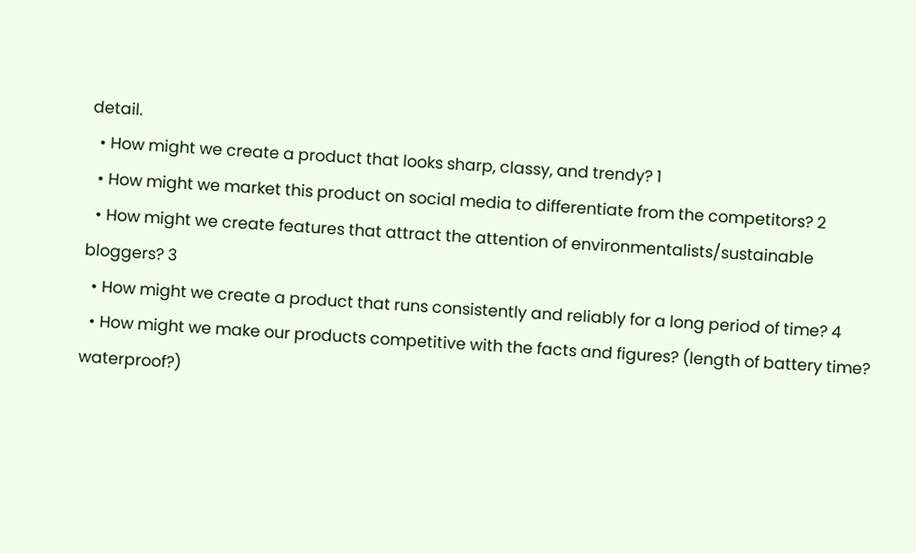detail.
  • How might we create a product that looks sharp, classy, and trendy? 1
  • How might we market this product on social media to differentiate from the competitors? 2
  • How might we create features that attract the attention of environmentalists/sustainable bloggers? 3
  • How might we create a product that runs consistently and reliably for a long period of time? 4
  • How might we make our products competitive with the facts and figures? (length of battery time? waterproof?)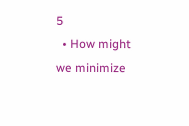5
  • How might we minimize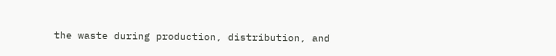the waste during production, distribution, and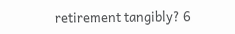retirement tangibly? 6